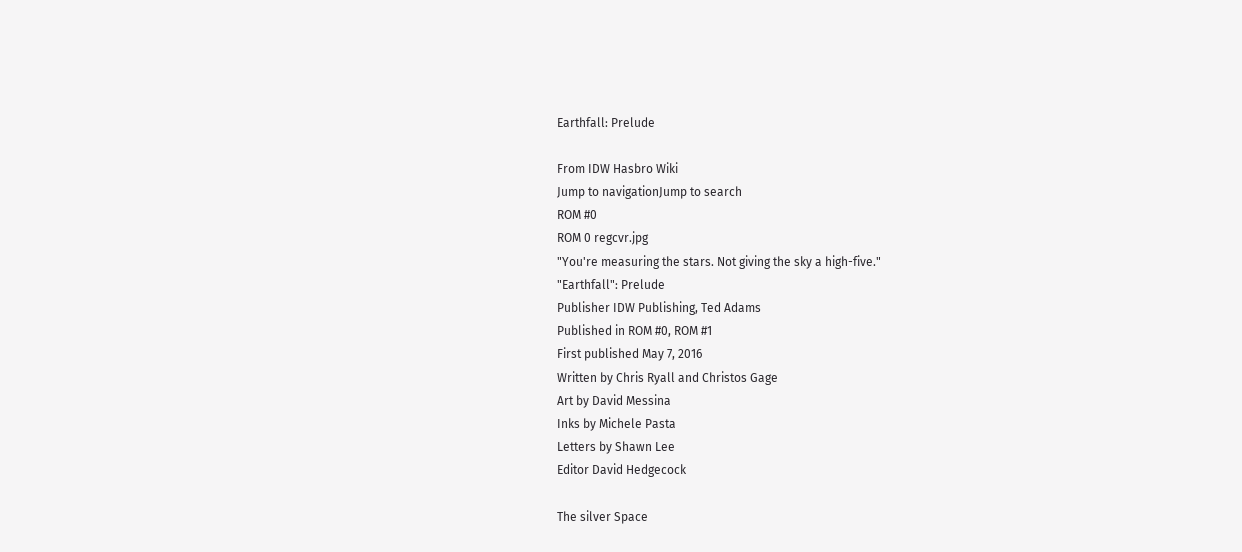Earthfall: Prelude

From IDW Hasbro Wiki
Jump to navigationJump to search
ROM #0
ROM 0 regcvr.jpg
"You're measuring the stars. Not giving the sky a high-five."
"Earthfall": Prelude
Publisher IDW Publishing, Ted Adams
Published in ROM #0, ROM #1
First published May 7, 2016
Written by Chris Ryall and Christos Gage
Art by David Messina
Inks by Michele Pasta
Letters by Shawn Lee
Editor David Hedgecock

The silver Space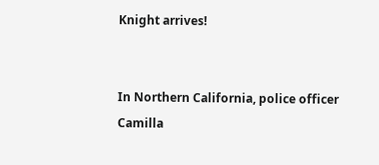Knight arrives!


In Northern California, police officer Camilla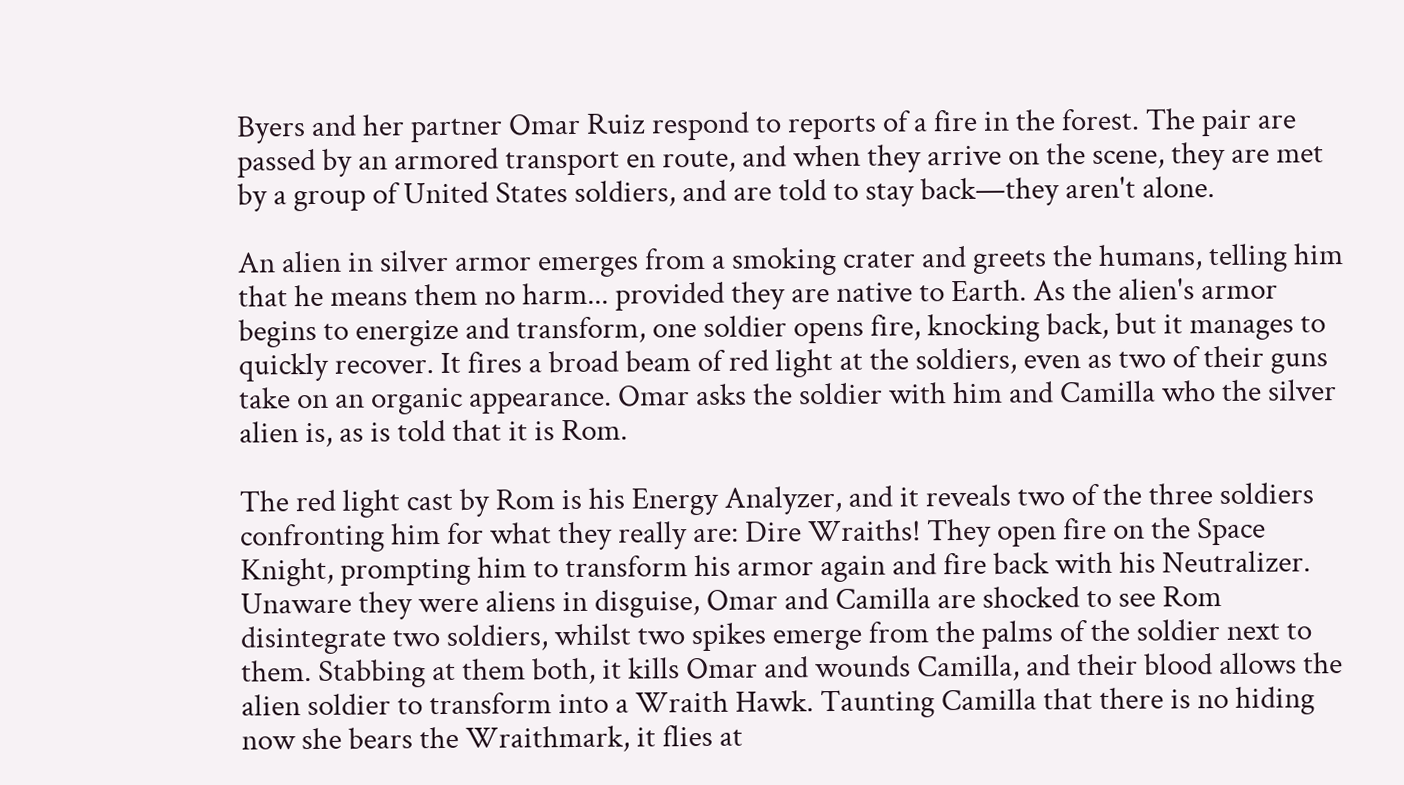Byers and her partner Omar Ruiz respond to reports of a fire in the forest. The pair are passed by an armored transport en route, and when they arrive on the scene, they are met by a group of United States soldiers, and are told to stay back—they aren't alone.

An alien in silver armor emerges from a smoking crater and greets the humans, telling him that he means them no harm... provided they are native to Earth. As the alien's armor begins to energize and transform, one soldier opens fire, knocking back, but it manages to quickly recover. It fires a broad beam of red light at the soldiers, even as two of their guns take on an organic appearance. Omar asks the soldier with him and Camilla who the silver alien is, as is told that it is Rom.

The red light cast by Rom is his Energy Analyzer, and it reveals two of the three soldiers confronting him for what they really are: Dire Wraiths! They open fire on the Space Knight, prompting him to transform his armor again and fire back with his Neutralizer. Unaware they were aliens in disguise, Omar and Camilla are shocked to see Rom disintegrate two soldiers, whilst two spikes emerge from the palms of the soldier next to them. Stabbing at them both, it kills Omar and wounds Camilla, and their blood allows the alien soldier to transform into a Wraith Hawk. Taunting Camilla that there is no hiding now she bears the Wraithmark, it flies at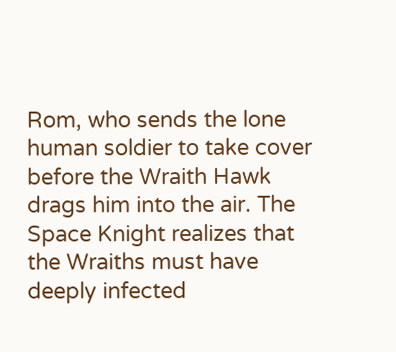Rom, who sends the lone human soldier to take cover before the Wraith Hawk drags him into the air. The Space Knight realizes that the Wraiths must have deeply infected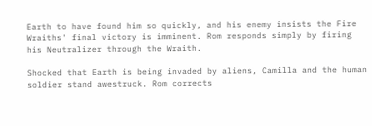Earth to have found him so quickly, and his enemy insists the Fire Wraiths' final victory is imminent. Rom responds simply by firing his Neutralizer through the Wraith.

Shocked that Earth is being invaded by aliens, Camilla and the human soldier stand awestruck. Rom corrects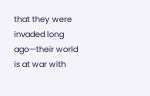that they were invaded long ago—their world is at war with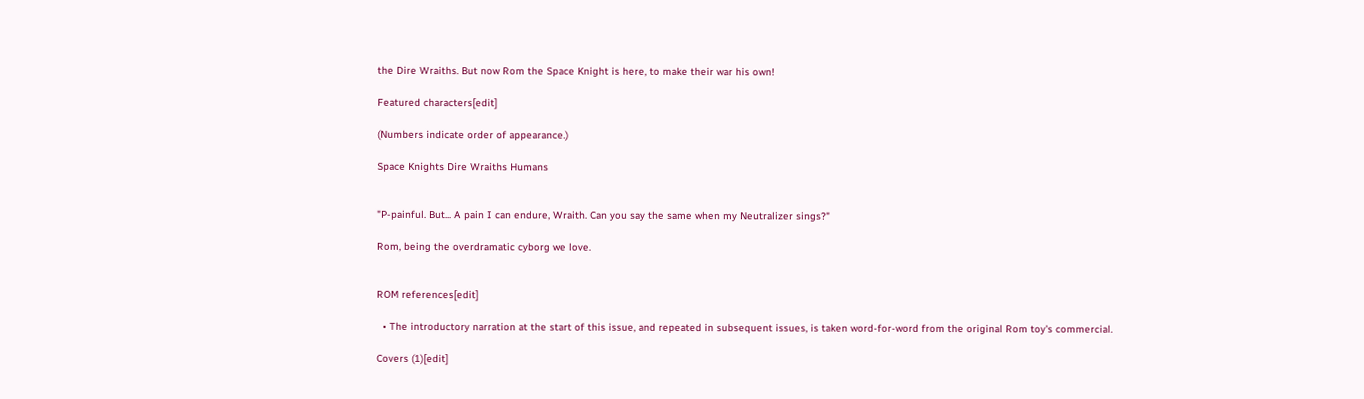the Dire Wraiths. But now Rom the Space Knight is here, to make their war his own!

Featured characters[edit]

(Numbers indicate order of appearance.)

Space Knights Dire Wraiths Humans


"P-painful. But... A pain I can endure, Wraith. Can you say the same when my Neutralizer sings?"

Rom, being the overdramatic cyborg we love.


ROM references[edit]

  • The introductory narration at the start of this issue, and repeated in subsequent issues, is taken word-for-word from the original Rom toy's commercial.

Covers (1)[edit]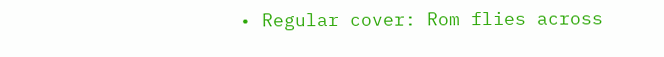• Regular cover: Rom flies across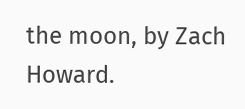the moon, by Zach Howard.